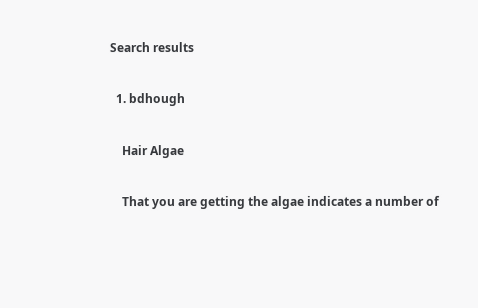Search results

  1. bdhough

    Hair Algae

    That you are getting the algae indicates a number of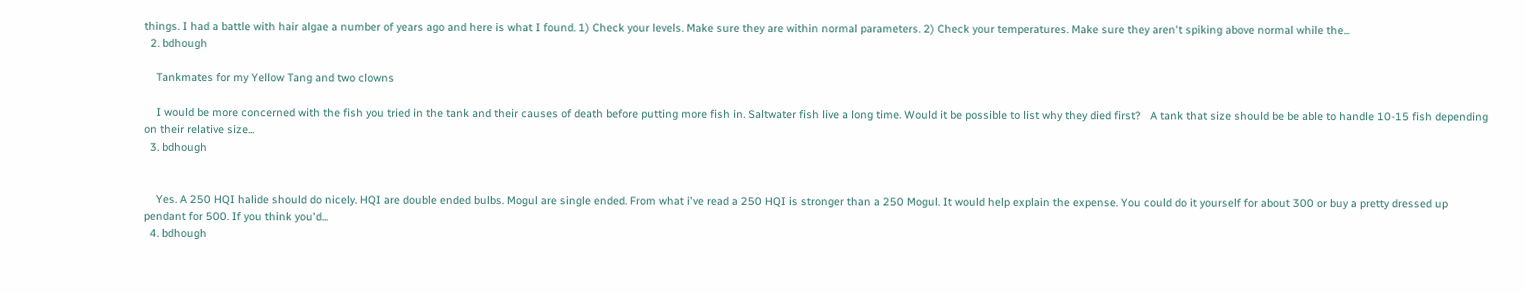things. I had a battle with hair algae a number of years ago and here is what I found. 1) Check your levels. Make sure they are within normal parameters. 2) Check your temperatures. Make sure they aren't spiking above normal while the...
  2. bdhough

    Tankmates for my Yellow Tang and two clowns

    I would be more concerned with the fish you tried in the tank and their causes of death before putting more fish in. Saltwater fish live a long time. Would it be possible to list why they died first?   A tank that size should be be able to handle 10-15 fish depending on their relative size...
  3. bdhough


    Yes. A 250 HQI halide should do nicely. HQI are double ended bulbs. Mogul are single ended. From what i've read a 250 HQI is stronger than a 250 Mogul. It would help explain the expense. You could do it yourself for about 300 or buy a pretty dressed up pendant for 500. If you think you'd...
  4. bdhough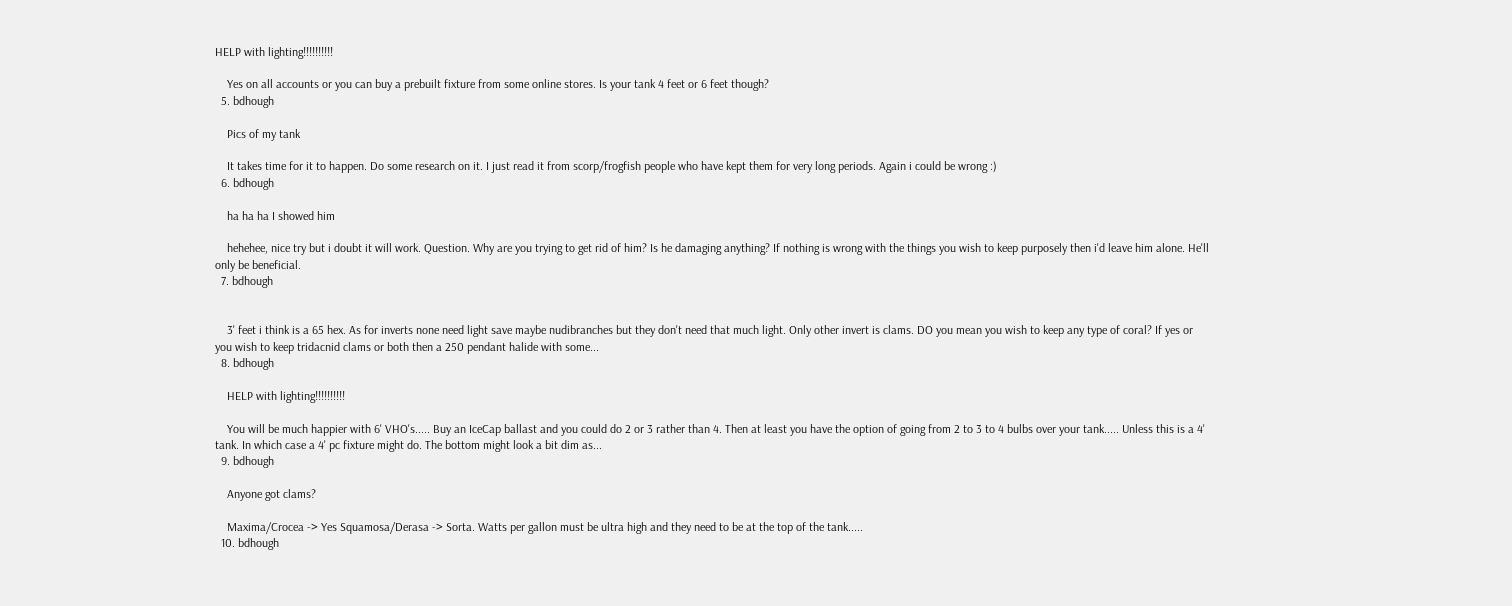HELP with lighting!!!!!!!!!!

    Yes on all accounts or you can buy a prebuilt fixture from some online stores. Is your tank 4 feet or 6 feet though?
  5. bdhough

    Pics of my tank

    It takes time for it to happen. Do some research on it. I just read it from scorp/frogfish people who have kept them for very long periods. Again i could be wrong :)
  6. bdhough

    ha ha ha I showed him

    hehehee, nice try but i doubt it will work. Question. Why are you trying to get rid of him? Is he damaging anything? If nothing is wrong with the things you wish to keep purposely then i'd leave him alone. He'll only be beneficial.
  7. bdhough


    3' feet i think is a 65 hex. As for inverts none need light save maybe nudibranches but they don't need that much light. Only other invert is clams. DO you mean you wish to keep any type of coral? If yes or you wish to keep tridacnid clams or both then a 250 pendant halide with some...
  8. bdhough

    HELP with lighting!!!!!!!!!!

    You will be much happier with 6' VHO's..... Buy an IceCap ballast and you could do 2 or 3 rather than 4. Then at least you have the option of going from 2 to 3 to 4 bulbs over your tank..... Unless this is a 4' tank. In which case a 4' pc fixture might do. The bottom might look a bit dim as...
  9. bdhough

    Anyone got clams?

    Maxima/Crocea -> Yes Squamosa/Derasa -> Sorta. Watts per gallon must be ultra high and they need to be at the top of the tank.....
  10. bdhough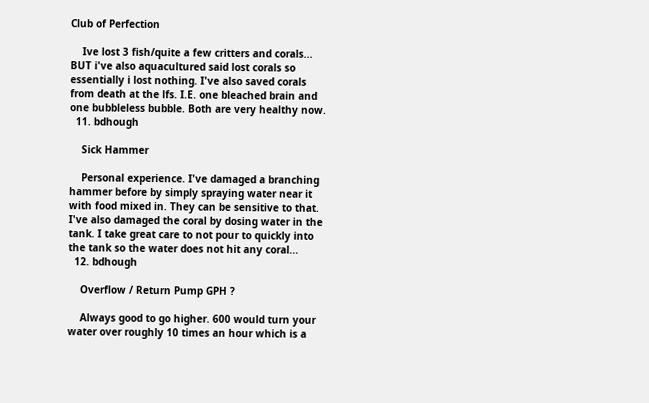Club of Perfection

    Ive lost 3 fish/quite a few critters and corals... BUT i've also aquacultured said lost corals so essentially i lost nothing. I've also saved corals from death at the lfs. I.E. one bleached brain and one bubbleless bubble. Both are very healthy now.
  11. bdhough

    Sick Hammer

    Personal experience. I've damaged a branching hammer before by simply spraying water near it with food mixed in. They can be sensitive to that. I've also damaged the coral by dosing water in the tank. I take great care to not pour to quickly into the tank so the water does not hit any coral...
  12. bdhough

    Overflow / Return Pump GPH ?

    Always good to go higher. 600 would turn your water over roughly 10 times an hour which is a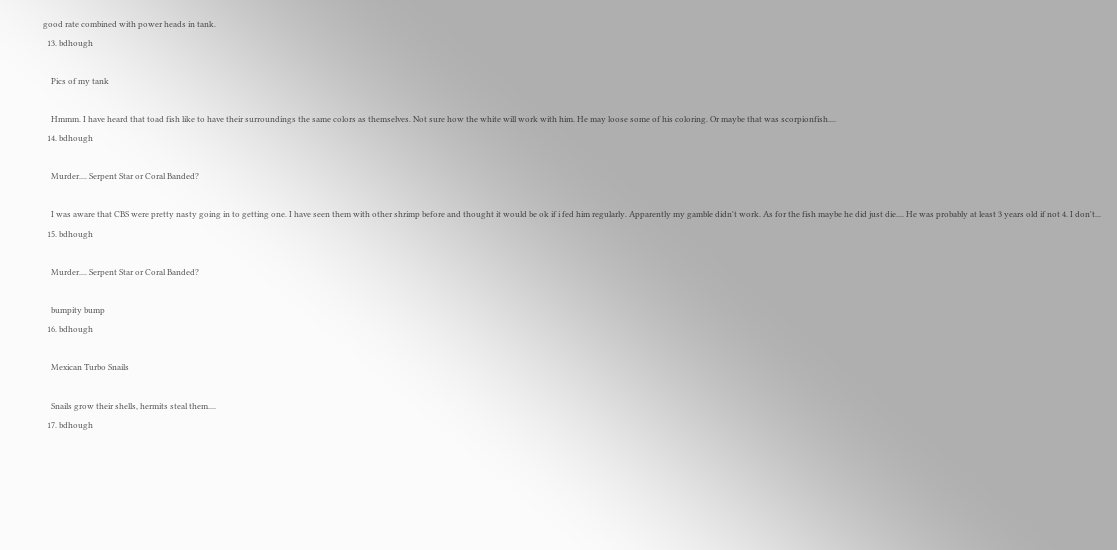good rate combined with power heads in tank.
  13. bdhough

    Pics of my tank

    Hmmm. I have heard that toad fish like to have their surroundings the same colors as themselves. Not sure how the white will work with him. He may loose some of his coloring. Or maybe that was scorpionfish....
  14. bdhough

    Murder.... Serpent Star or Coral Banded?

    I was aware that CBS were pretty nasty going in to getting one. I have seen them with other shrimp before and thought it would be ok if i fed him regularly. Apparently my gamble didn't work. As for the fish maybe he did just die.... He was probably at least 3 years old if not 4. I don't...
  15. bdhough

    Murder.... Serpent Star or Coral Banded?

    bumpity bump
  16. bdhough

    Mexican Turbo Snails

    Snails grow their shells, hermits steal them....
  17. bdhough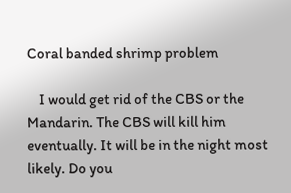Coral banded shrimp problem

    I would get rid of the CBS or the Mandarin. The CBS will kill him eventually. It will be in the night most likely. Do you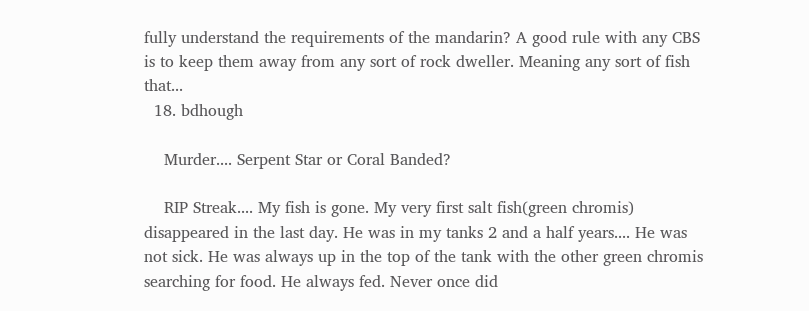fully understand the requirements of the mandarin? A good rule with any CBS is to keep them away from any sort of rock dweller. Meaning any sort of fish that...
  18. bdhough

    Murder.... Serpent Star or Coral Banded?

    RIP Streak.... My fish is gone. My very first salt fish(green chromis) disappeared in the last day. He was in my tanks 2 and a half years.... He was not sick. He was always up in the top of the tank with the other green chromis searching for food. He always fed. Never once did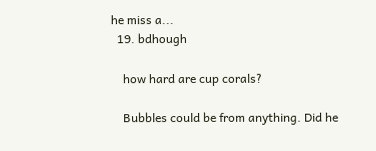he miss a...
  19. bdhough

    how hard are cup corals?

    Bubbles could be from anything. Did he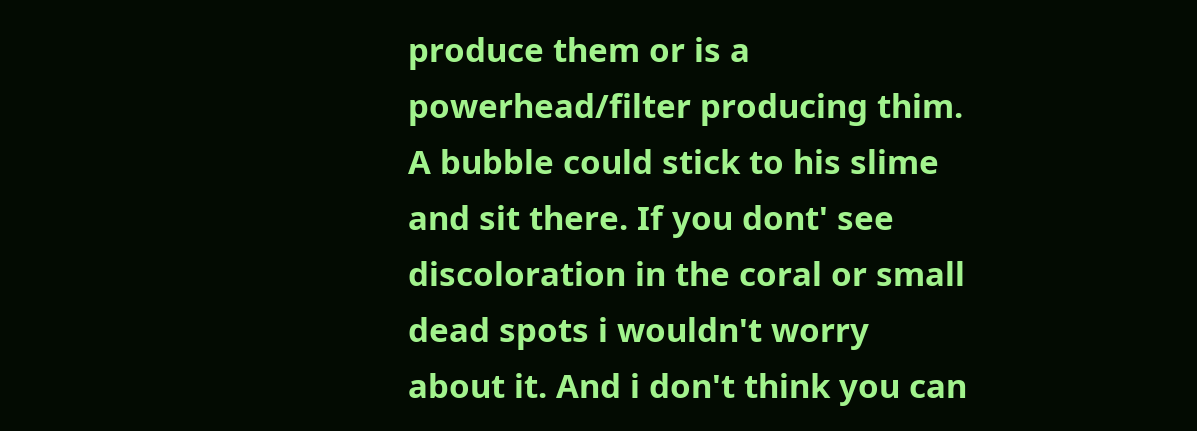produce them or is a powerhead/filter producing thim. A bubble could stick to his slime and sit there. If you dont' see discoloration in the coral or small dead spots i wouldn't worry about it. And i don't think you can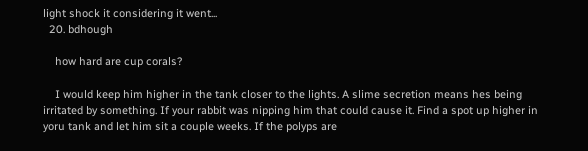light shock it considering it went...
  20. bdhough

    how hard are cup corals?

    I would keep him higher in the tank closer to the lights. A slime secretion means hes being irritated by something. If your rabbit was nipping him that could cause it. Find a spot up higher in yoru tank and let him sit a couple weeks. If the polyps are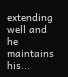extending well and he maintains his...